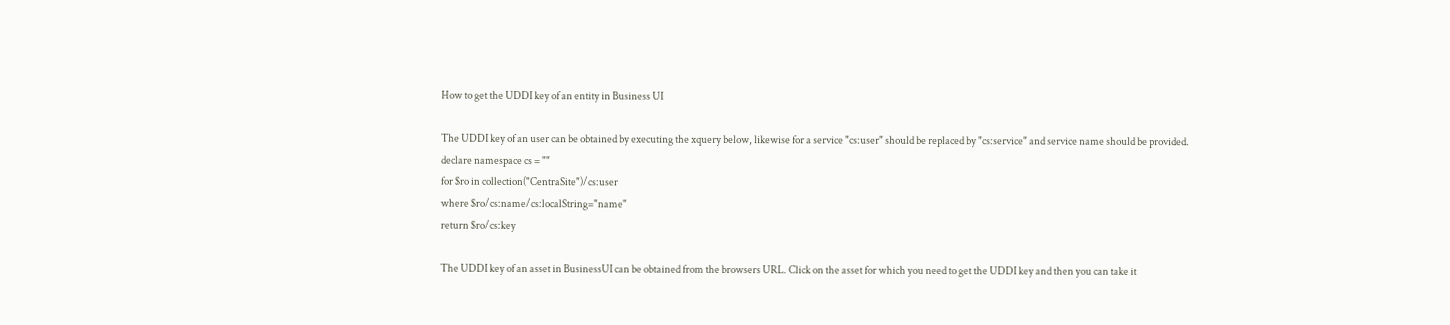How to get the UDDI key of an entity in Business UI

The UDDI key of an user can be obtained by executing the xquery below, likewise for a service "cs:user" should be replaced by "cs:service" and service name should be provided.
declare namespace cs = ""
for $ro in collection("CentraSite")/cs:user
where $ro/cs:name/cs:localString="name"
return $ro/cs:key

The UDDI key of an asset in BusinessUI can be obtained from the browsers URL. Click on the asset for which you need to get the UDDI key and then you can take it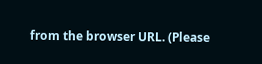from the browser URL. (Please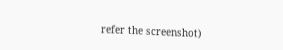refer the screenshot)